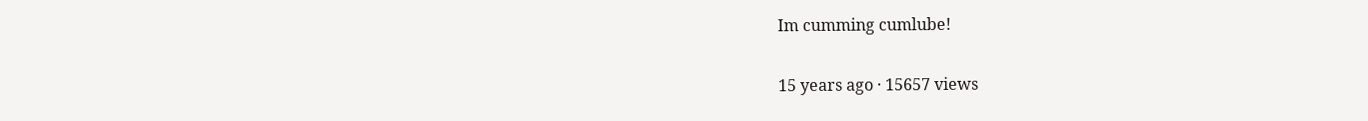Im cumming cumlube!

15 years ago · 15657 views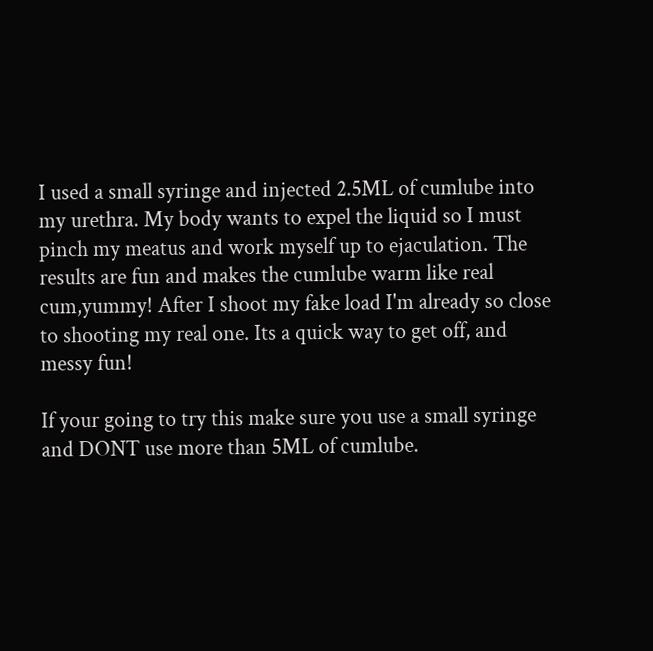I used a small syringe and injected 2.5ML of cumlube into my urethra. My body wants to expel the liquid so I must pinch my meatus and work myself up to ejaculation. The results are fun and makes the cumlube warm like real cum,yummy! After I shoot my fake load I'm already so close to shooting my real one. Its a quick way to get off, and messy fun!

If your going to try this make sure you use a small syringe and DONT use more than 5ML of cumlube.